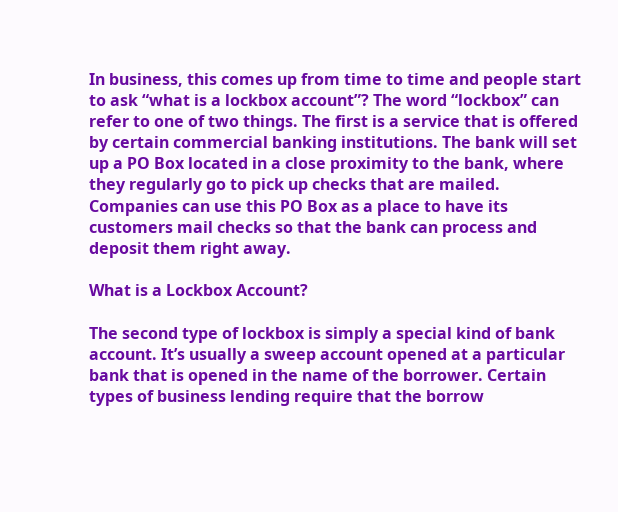In business, this comes up from time to time and people start to ask “what is a lockbox account”? The word “lockbox” can refer to one of two things. The first is a service that is offered by certain commercial banking institutions. The bank will set up a PO Box located in a close proximity to the bank, where they regularly go to pick up checks that are mailed. Companies can use this PO Box as a place to have its customers mail checks so that the bank can process and deposit them right away.

What is a Lockbox Account?

The second type of lockbox is simply a special kind of bank account. It’s usually a sweep account opened at a particular bank that is opened in the name of the borrower. Certain types of business lending require that the borrow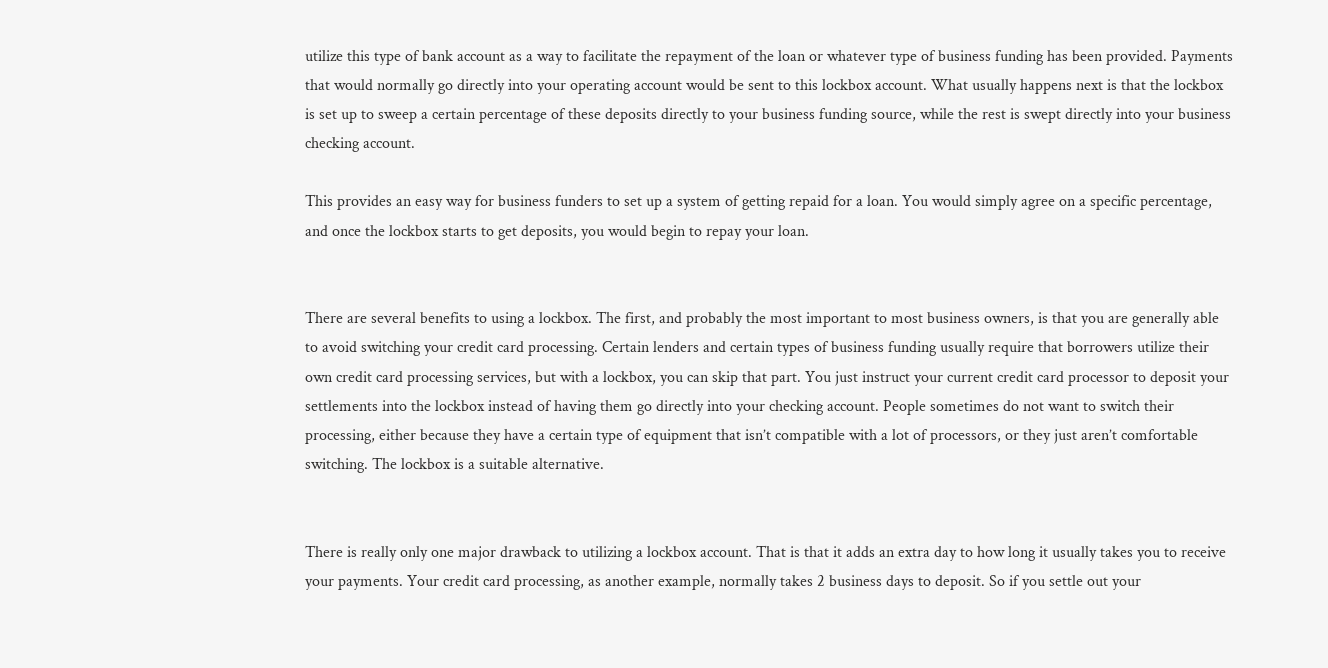utilize this type of bank account as a way to facilitate the repayment of the loan or whatever type of business funding has been provided. Payments that would normally go directly into your operating account would be sent to this lockbox account. What usually happens next is that the lockbox is set up to sweep a certain percentage of these deposits directly to your business funding source, while the rest is swept directly into your business checking account.

This provides an easy way for business funders to set up a system of getting repaid for a loan. You would simply agree on a specific percentage, and once the lockbox starts to get deposits, you would begin to repay your loan.


There are several benefits to using a lockbox. The first, and probably the most important to most business owners, is that you are generally able to avoid switching your credit card processing. Certain lenders and certain types of business funding usually require that borrowers utilize their own credit card processing services, but with a lockbox, you can skip that part. You just instruct your current credit card processor to deposit your settlements into the lockbox instead of having them go directly into your checking account. People sometimes do not want to switch their processing, either because they have a certain type of equipment that isn’t compatible with a lot of processors, or they just aren’t comfortable switching. The lockbox is a suitable alternative.


There is really only one major drawback to utilizing a lockbox account. That is that it adds an extra day to how long it usually takes you to receive your payments. Your credit card processing, as another example, normally takes 2 business days to deposit. So if you settle out your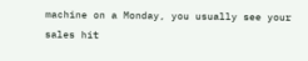machine on a Monday, you usually see your sales hit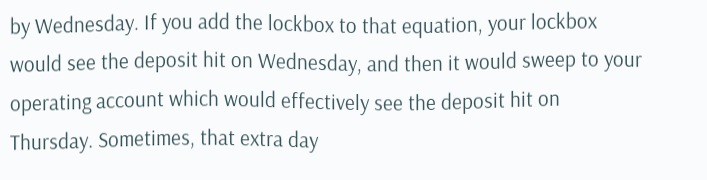by Wednesday. If you add the lockbox to that equation, your lockbox would see the deposit hit on Wednesday, and then it would sweep to your operating account which would effectively see the deposit hit on Thursday. Sometimes, that extra day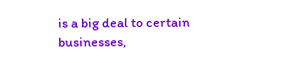is a big deal to certain businesses,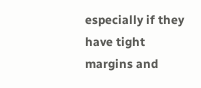especially if they have tight margins and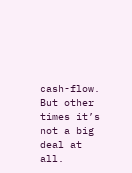cash-flow. But other times it’s not a big deal at all.